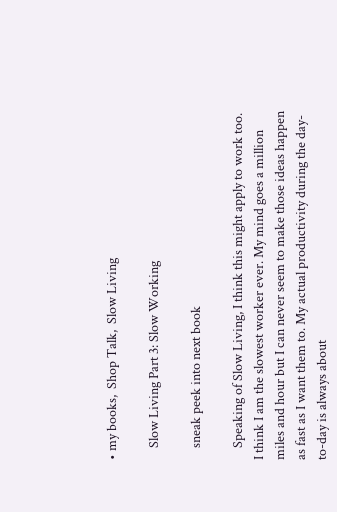• my books,  Shop Talk,  Slow Living

    Slow Living Part 3: Slow Working

    sneak peek into next book

    Speaking of Slow Living, I think this might apply to work too.  I think I am the slowest worker ever. My mind goes a million miles and hour but I can never seem to make those ideas happen as fast as I want them to. My actual productivity during the day-to-day is always about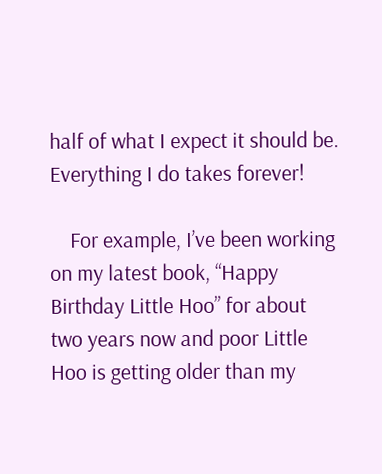half of what I expect it should be. Everything I do takes forever!

    For example, I’ve been working on my latest book, “Happy Birthday Little Hoo” for about two years now and poor Little Hoo is getting older than my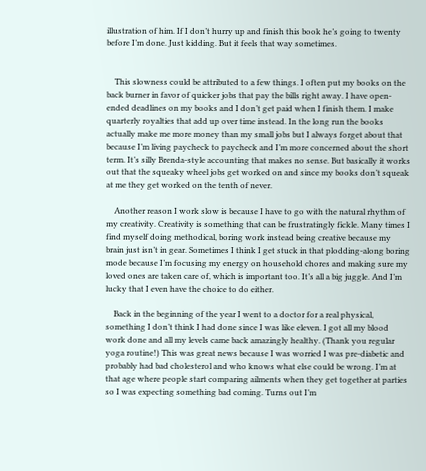illustration of him. If I don’t hurry up and finish this book he’s going to twenty before I’m done. Just kidding. But it feels that way sometimes.


    This slowness could be attributed to a few things. I often put my books on the back burner in favor of quicker jobs that pay the bills right away. I have open-ended deadlines on my books and I don’t get paid when I finish them. I make quarterly royalties that add up over time instead. In the long run the books actually make me more money than my small jobs but I always forget about that because I’m living paycheck to paycheck and I’m more concerned about the short term. It’s silly Brenda-style accounting that makes no sense. But basically it works out that the squeaky wheel jobs get worked on and since my books don’t squeak at me they get worked on the tenth of never.

    Another reason I work slow is because I have to go with the natural rhythm of my creativity. Creativity is something that can be frustratingly fickle. Many times I find myself doing methodical, boring work instead being creative because my brain just isn’t in gear. Sometimes I think I get stuck in that plodding-along boring mode because I’m focusing my energy on household chores and making sure my loved ones are taken care of, which is important too. It’s all a big juggle. And I’m lucky that I even have the choice to do either.

    Back in the beginning of the year I went to a doctor for a real physical, something I don’t think I had done since I was like eleven. I got all my blood work done and all my levels came back amazingly healthy. (Thank you regular yoga routine!) This was great news because I was worried I was pre-diabetic and probably had bad cholesterol and who knows what else could be wrong. I’m at that age where people start comparing ailments when they get together at parties so I was expecting something bad coming. Turns out I’m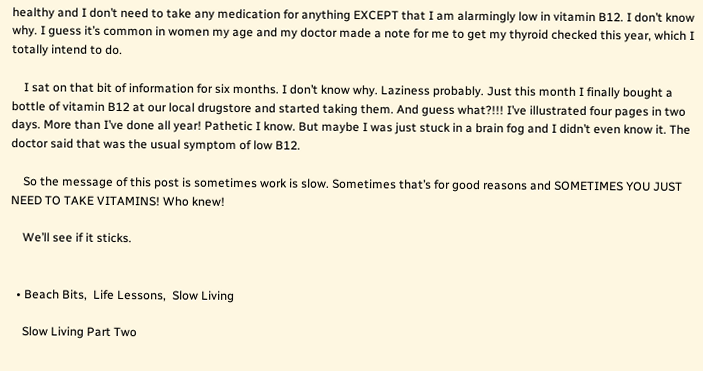healthy and I don’t need to take any medication for anything EXCEPT that I am alarmingly low in vitamin B12. I don’t know why. I guess it’s common in women my age and my doctor made a note for me to get my thyroid checked this year, which I totally intend to do.

    I sat on that bit of information for six months. I don’t know why. Laziness probably. Just this month I finally bought a bottle of vitamin B12 at our local drugstore and started taking them. And guess what?!!! I’ve illustrated four pages in two days. More than I’ve done all year! Pathetic I know. But maybe I was just stuck in a brain fog and I didn’t even know it. The doctor said that was the usual symptom of low B12.

    So the message of this post is sometimes work is slow. Sometimes that’s for good reasons and SOMETIMES YOU JUST NEED TO TAKE VITAMINS! Who knew!

    We’ll see if it sticks.


  • Beach Bits,  Life Lessons,  Slow Living

    Slow Living Part Two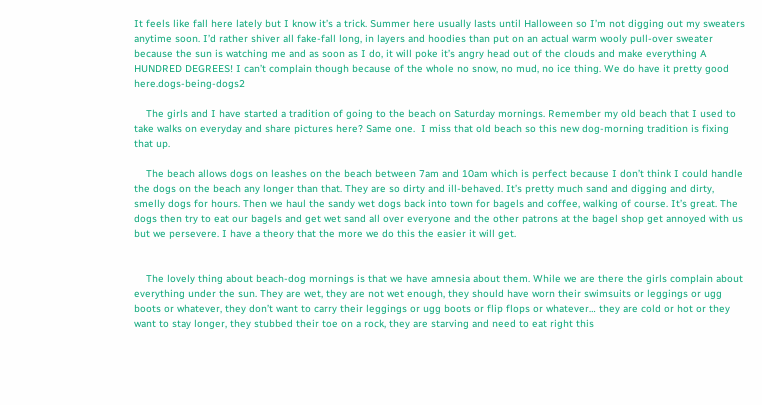It feels like fall here lately but I know it’s a trick. Summer here usually lasts until Halloween so I’m not digging out my sweaters anytime soon. I’d rather shiver all fake-fall long, in layers and hoodies than put on an actual warm wooly pull-over sweater because the sun is watching me and as soon as I do, it will poke it’s angry head out of the clouds and make everything A HUNDRED DEGREES! I can’t complain though because of the whole no snow, no mud, no ice thing. We do have it pretty good here.dogs-being-dogs2

    The girls and I have started a tradition of going to the beach on Saturday mornings. Remember my old beach that I used to take walks on everyday and share pictures here? Same one.  I miss that old beach so this new dog-morning tradition is fixing that up.

    The beach allows dogs on leashes on the beach between 7am and 10am which is perfect because I don’t think I could handle the dogs on the beach any longer than that. They are so dirty and ill-behaved. It’s pretty much sand and digging and dirty, smelly dogs for hours. Then we haul the sandy wet dogs back into town for bagels and coffee, walking of course. It’s great. The dogs then try to eat our bagels and get wet sand all over everyone and the other patrons at the bagel shop get annoyed with us but we persevere. I have a theory that the more we do this the easier it will get.


    The lovely thing about beach-dog mornings is that we have amnesia about them. While we are there the girls complain about everything under the sun. They are wet, they are not wet enough, they should have worn their swimsuits or leggings or ugg boots or whatever, they don’t want to carry their leggings or ugg boots or flip flops or whatever… they are cold or hot or they want to stay longer, they stubbed their toe on a rock, they are starving and need to eat right this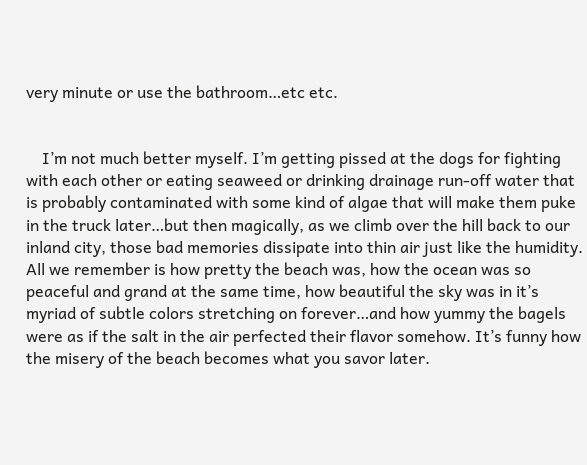very minute or use the bathroom…etc etc.


    I’m not much better myself. I’m getting pissed at the dogs for fighting with each other or eating seaweed or drinking drainage run-off water that is probably contaminated with some kind of algae that will make them puke in the truck later…but then magically, as we climb over the hill back to our inland city, those bad memories dissipate into thin air just like the humidity. All we remember is how pretty the beach was, how the ocean was so peaceful and grand at the same time, how beautiful the sky was in it’s myriad of subtle colors stretching on forever…and how yummy the bagels were as if the salt in the air perfected their flavor somehow. It’s funny how the misery of the beach becomes what you savor later.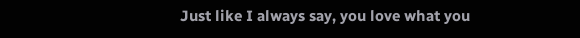Just like I always say, you love what you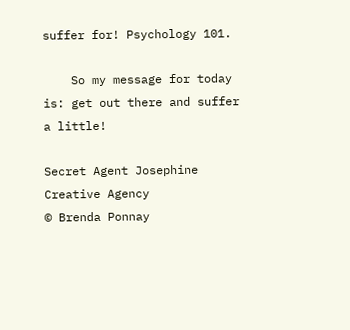suffer for! Psychology 101.

    So my message for today is: get out there and suffer a little!

Secret Agent Josephine
Creative Agency
© Brenda Ponnay